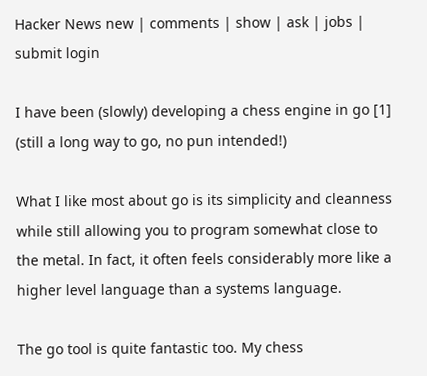Hacker News new | comments | show | ask | jobs | submit login

I have been (slowly) developing a chess engine in go [1] (still a long way to go, no pun intended!)

What I like most about go is its simplicity and cleanness while still allowing you to program somewhat close to the metal. In fact, it often feels considerably more like a higher level language than a systems language.

The go tool is quite fantastic too. My chess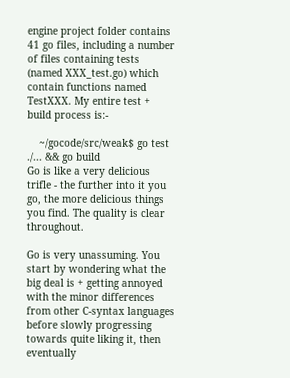engine project folder contains 41 go files, including a number of files containing tests (named XXX_test.go) which contain functions named TestXXX. My entire test + build process is:-

    ~/gocode/src/weak$ go test ./... && go build
Go is like a very delicious trifle - the further into it you go, the more delicious things you find. The quality is clear throughout.

Go is very unassuming. You start by wondering what the big deal is + getting annoyed with the minor differences from other C-syntax languages before slowly progressing towards quite liking it, then eventually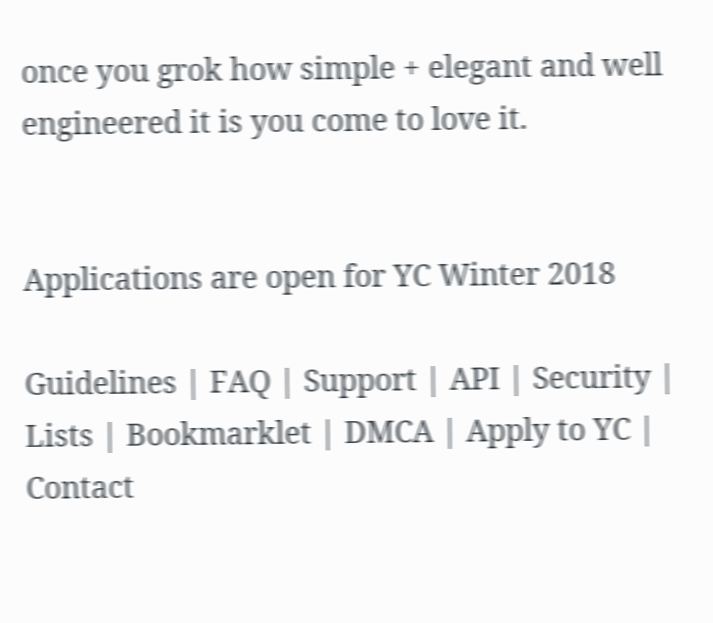once you grok how simple + elegant and well engineered it is you come to love it.


Applications are open for YC Winter 2018

Guidelines | FAQ | Support | API | Security | Lists | Bookmarklet | DMCA | Apply to YC | Contact